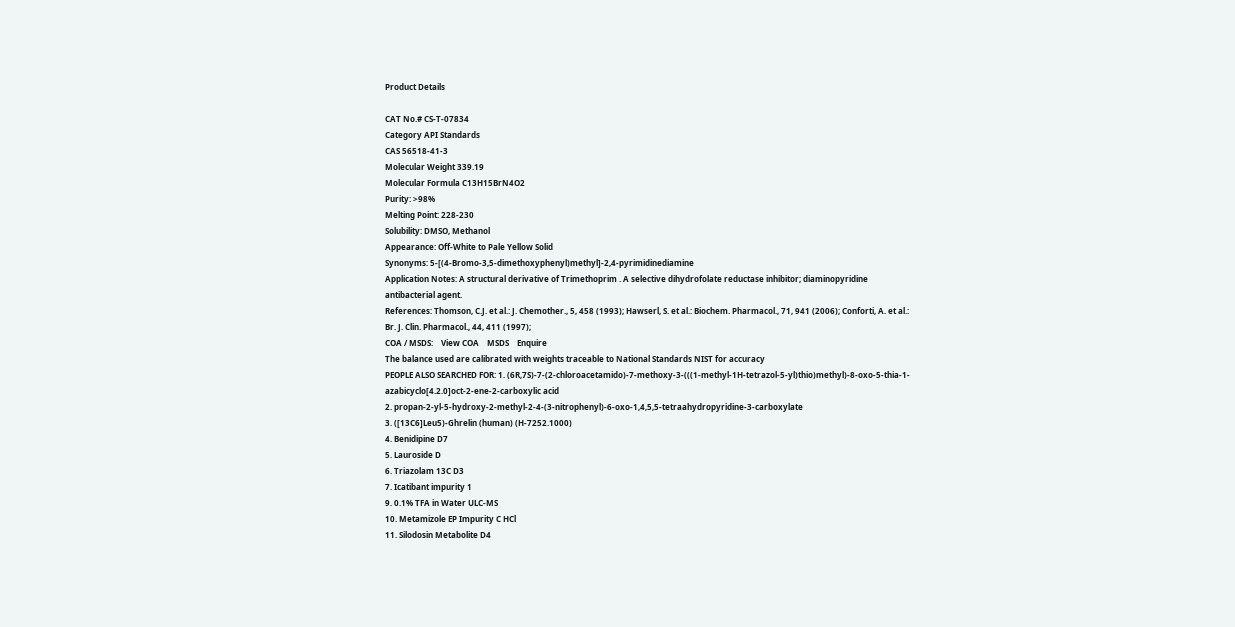Product Details

CAT No.# CS-T-07834
Category API Standards
CAS 56518-41-3
Molecular Weight 339.19
Molecular Formula C13H15BrN4O2
Purity: >98%
Melting Point: 228-230
Solubility: DMSO, Methanol
Appearance: Off-White to Pale Yellow Solid
Synonyms: 5-[(4-Bromo-3,5-dimethoxyphenyl)methyl]-2,4-pyrimidinediamine
Application Notes: A structural derivative of Trimethoprim . A selective dihydrofolate reductase inhibitor; diaminopyridine antibacterial agent.
References: Thomson, C.J. et al.: J. Chemother., 5, 458 (1993); Hawserl, S. et al.: Biochem. Pharmacol., 71, 941 (2006); Conforti, A. et al.: Br. J. Clin. Pharmacol., 44, 411 (1997);
COA / MSDS:    View COA    MSDS    Enquire
The balance used are calibrated with weights traceable to National Standards NIST for accuracy
PEOPLE ALSO SEARCHED FOR: 1. (6R,7S)-7-(2-chloroacetamido)-7-methoxy-3-(((1-methyl-1H-tetrazol-5-yl)thio)methyl)-8-oxo-5-thia-1-azabicyclo[4.2.0]oct-2-ene-2-carboxylic acid
2. propan-2-yl-5-hydroxy-2-methyl-2-4-(3-nitrophenyl)-6-oxo-1,4,5,5-tetraahydropyridine-3-carboxylate
3. ([13C6]Leu5)-Ghrelin (human) (H-7252.1000)
4. Benidipine D7
5. Lauroside D
6. Triazolam 13C D3
7. Icatibant impurity 1
9. 0.1% TFA in Water ULC-MS
10. Metamizole EP Impurity C HCl
11. Silodosin Metabolite D4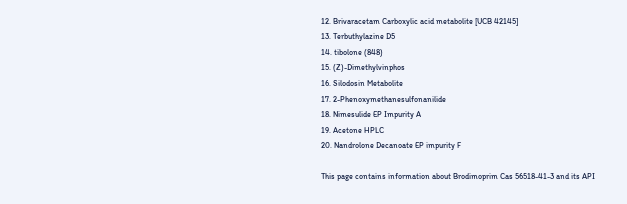12. Brivaracetam Carboxylic acid metabolite [UCB 42145]
13. Terbuthylazine D5
14. tibolone (848)
15. (Z)-Dimethylvinphos
16. Silodosin Metabolite
17. 2-Phenoxymethanesulfonanilide
18. Nimesulide EP Impurity A
19. Acetone HPLC
20. Nandrolone Decanoate EP impurity F

This page contains information about Brodimoprim Cas 56518-41-3 and its API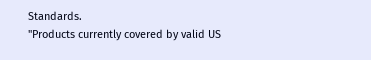Standards.
"Products currently covered by valid US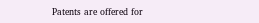Patents are offered for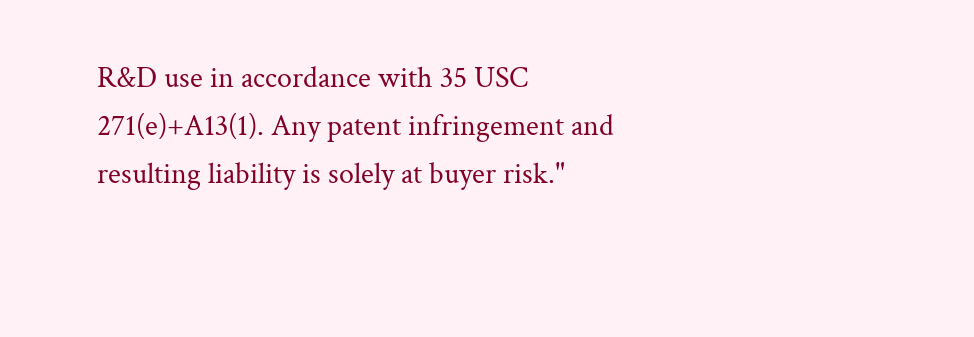R&D use in accordance with 35 USC 271(e)+A13(1). Any patent infringement and resulting liability is solely at buyer risk."